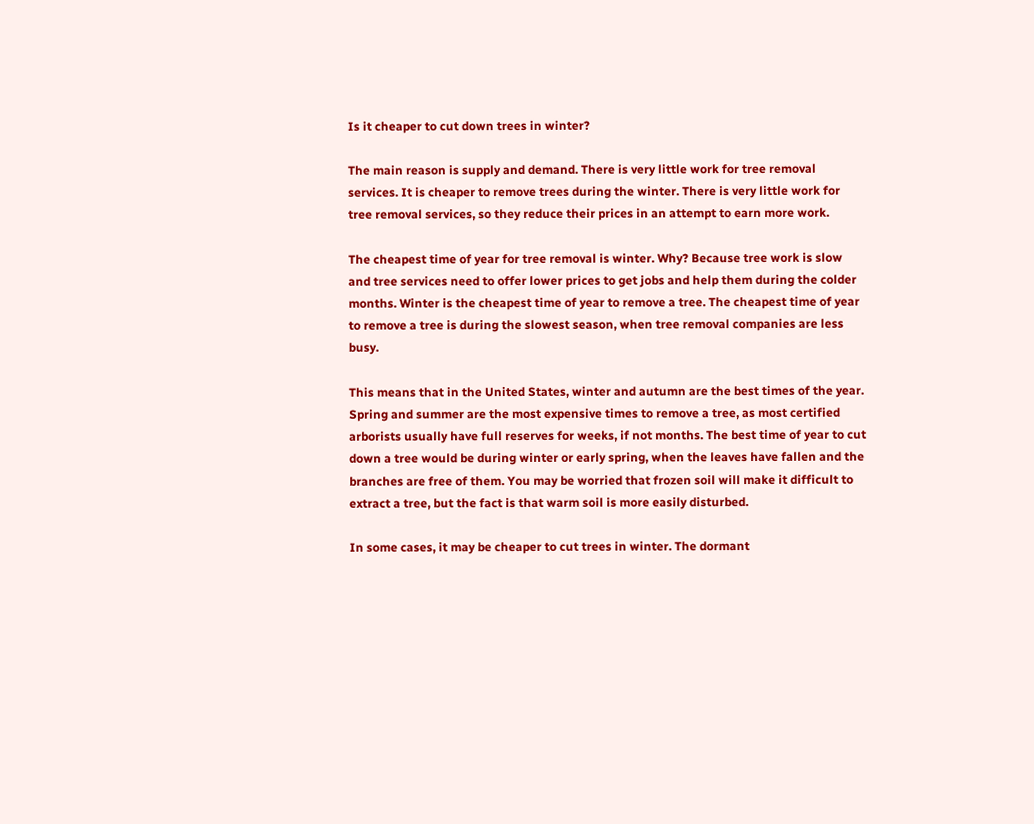Is it cheaper to cut down trees in winter?

The main reason is supply and demand. There is very little work for tree removal services. It is cheaper to remove trees during the winter. There is very little work for tree removal services, so they reduce their prices in an attempt to earn more work.

The cheapest time of year for tree removal is winter. Why? Because tree work is slow and tree services need to offer lower prices to get jobs and help them during the colder months. Winter is the cheapest time of year to remove a tree. The cheapest time of year to remove a tree is during the slowest season, when tree removal companies are less busy.

This means that in the United States, winter and autumn are the best times of the year. Spring and summer are the most expensive times to remove a tree, as most certified arborists usually have full reserves for weeks, if not months. The best time of year to cut down a tree would be during winter or early spring, when the leaves have fallen and the branches are free of them. You may be worried that frozen soil will make it difficult to extract a tree, but the fact is that warm soil is more easily disturbed.

In some cases, it may be cheaper to cut trees in winter. The dormant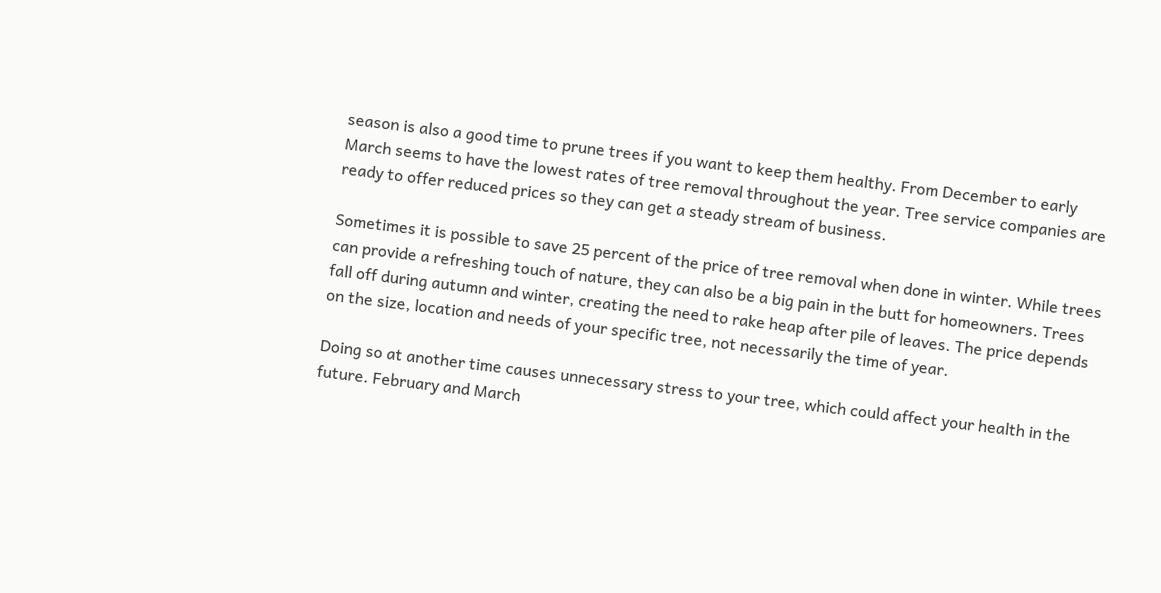season is also a good time to prune trees if you want to keep them healthy. From December to early March seems to have the lowest rates of tree removal throughout the year. Tree service companies are ready to offer reduced prices so they can get a steady stream of business.

Sometimes it is possible to save 25 percent of the price of tree removal when done in winter. While trees can provide a refreshing touch of nature, they can also be a big pain in the butt for homeowners. Trees fall off during autumn and winter, creating the need to rake heap after pile of leaves. The price depends on the size, location and needs of your specific tree, not necessarily the time of year.

Doing so at another time causes unnecessary stress to your tree, which could affect your health in the future. February and March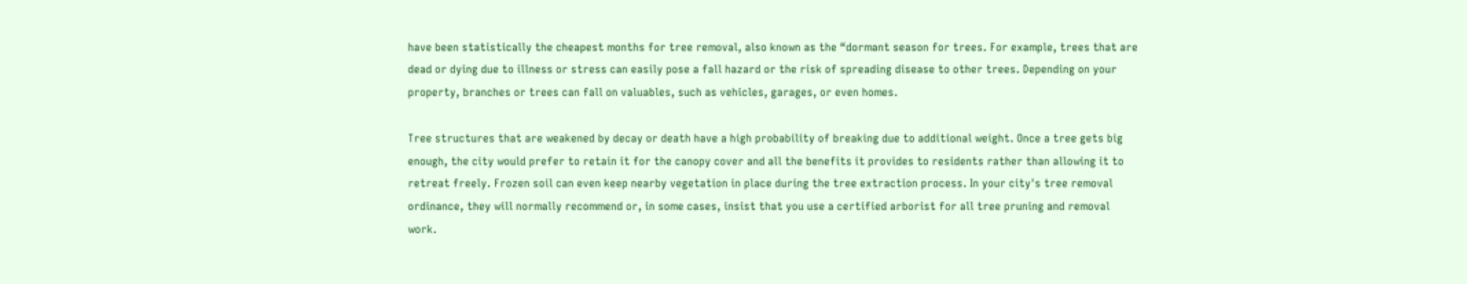have been statistically the cheapest months for tree removal, also known as the “dormant season for trees. For example, trees that are dead or dying due to illness or stress can easily pose a fall hazard or the risk of spreading disease to other trees. Depending on your property, branches or trees can fall on valuables, such as vehicles, garages, or even homes.

Tree structures that are weakened by decay or death have a high probability of breaking due to additional weight. Once a tree gets big enough, the city would prefer to retain it for the canopy cover and all the benefits it provides to residents rather than allowing it to retreat freely. Frozen soil can even keep nearby vegetation in place during the tree extraction process. In your city's tree removal ordinance, they will normally recommend or, in some cases, insist that you use a certified arborist for all tree pruning and removal work.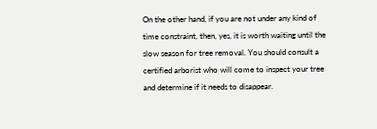On the other hand, if you are not under any kind of time constraint, then, yes, it is worth waiting until the slow season for tree removal. You should consult a certified arborist who will come to inspect your tree and determine if it needs to disappear.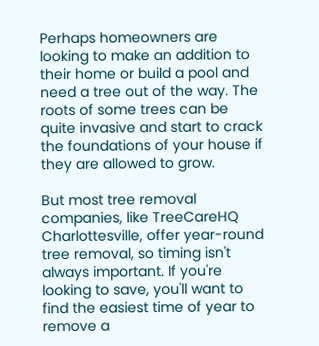Perhaps homeowners are looking to make an addition to their home or build a pool and need a tree out of the way. The roots of some trees can be quite invasive and start to crack the foundations of your house if they are allowed to grow.

But most tree removal companies, like TreeCareHQ Charlottesville, offer year-round tree removal, so timing isn't always important. If you're looking to save, you'll want to find the easiest time of year to remove a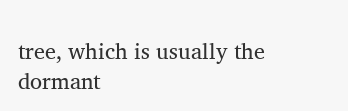tree, which is usually the dormant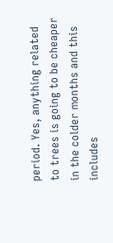period. Yes, anything related to trees is going to be cheaper in the colder months and this includes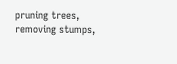pruning trees, removing stumps,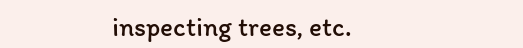inspecting trees, etc.